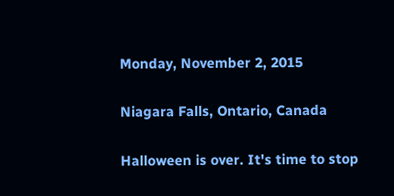Monday, November 2, 2015

Niagara Falls, Ontario, Canada

Halloween is over. It's time to stop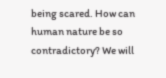being scared. How can human nature be so contradictory? We will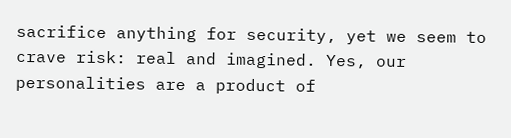sacrifice anything for security, yet we seem to crave risk: real and imagined. Yes, our personalities are a product of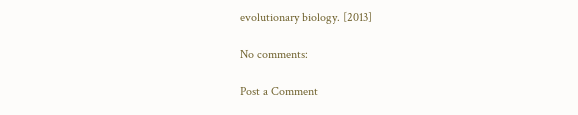evolutionary biology. [2013]

No comments:

Post a Comment